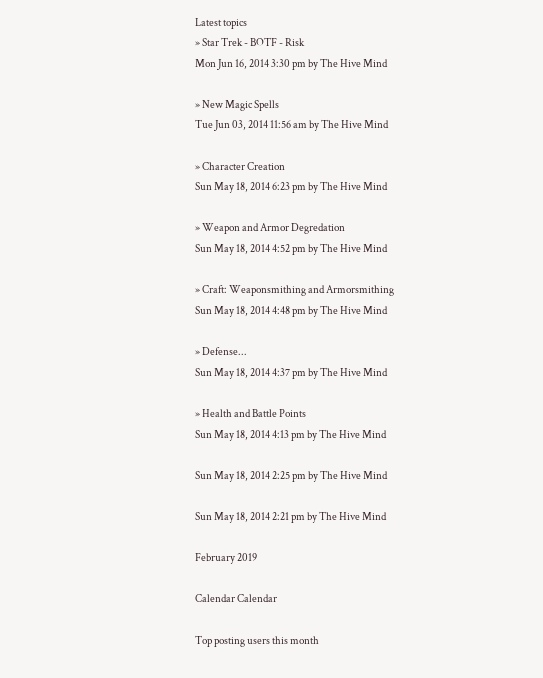Latest topics
» Star Trek - BOTF - Risk
Mon Jun 16, 2014 3:30 pm by The Hive Mind

» New Magic Spells
Tue Jun 03, 2014 11:56 am by The Hive Mind

» Character Creation
Sun May 18, 2014 6:23 pm by The Hive Mind

» Weapon and Armor Degredation
Sun May 18, 2014 4:52 pm by The Hive Mind

» Craft: Weaponsmithing and Armorsmithing
Sun May 18, 2014 4:48 pm by The Hive Mind

» Defense...
Sun May 18, 2014 4:37 pm by The Hive Mind

» Health and Battle Points
Sun May 18, 2014 4:13 pm by The Hive Mind

Sun May 18, 2014 2:25 pm by The Hive Mind

Sun May 18, 2014 2:21 pm by The Hive Mind

February 2019

Calendar Calendar

Top posting users this month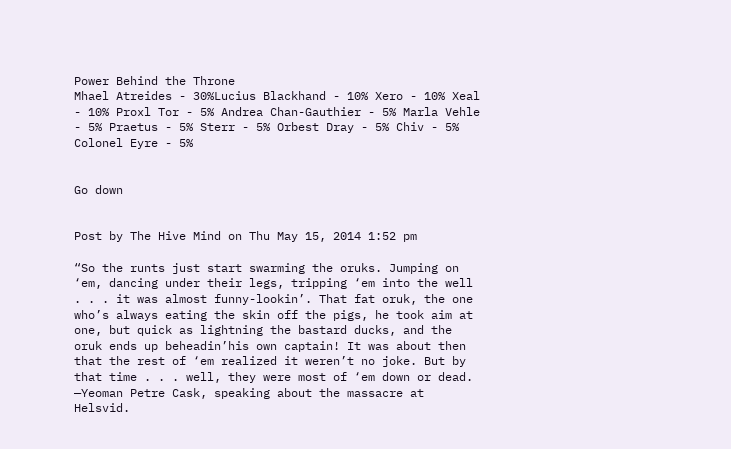Power Behind the Throne
Mhael Atreides - 30%Lucius Blackhand - 10% Xero - 10% Xeal - 10% Proxl Tor - 5% Andrea Chan-Gauthier - 5% Marla Vehle - 5% Praetus - 5% Sterr - 5% Orbest Dray - 5% Chiv - 5% Colonel Eyre - 5%


Go down


Post by The Hive Mind on Thu May 15, 2014 1:52 pm

“So the runts just start swarming the oruks. Jumping on ‘em, dancing under their legs, tripping ‘em into the well . . . it was almost funny-lookin’. That fat oruk, the one who’s always eating the skin off the pigs, he took aim at one, but quick as lightning the bastard ducks, and the oruk ends up beheadin’his own captain! It was about then that the rest of ‘em realized it weren’t no joke. But by that time . . . well, they were most of ‘em down or dead. —Yeoman Petre Cask, speaking about the massacre at Helsvid.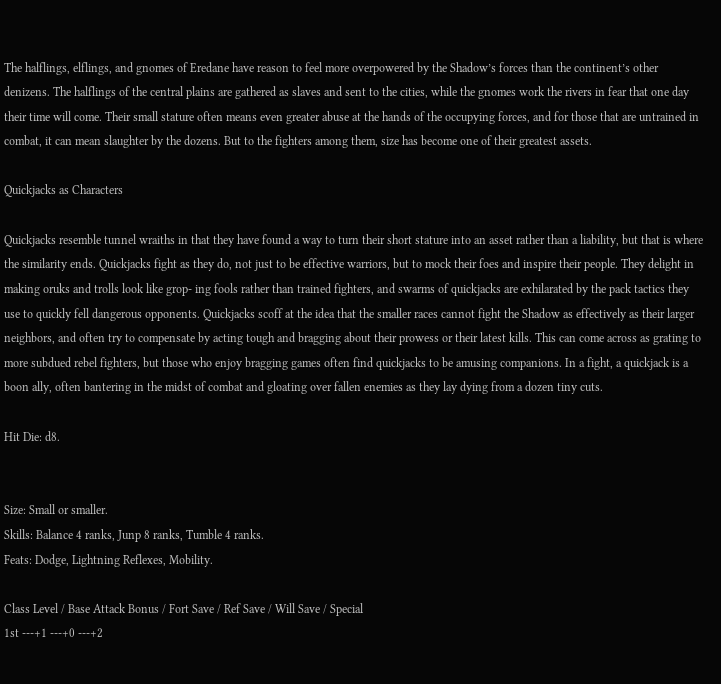The halflings, elflings, and gnomes of Eredane have reason to feel more overpowered by the Shadow’s forces than the continent’s other denizens. The halflings of the central plains are gathered as slaves and sent to the cities, while the gnomes work the rivers in fear that one day their time will come. Their small stature often means even greater abuse at the hands of the occupying forces, and for those that are untrained in combat, it can mean slaughter by the dozens. But to the fighters among them, size has become one of their greatest assets.

Quickjacks as Characters

Quickjacks resemble tunnel wraiths in that they have found a way to turn their short stature into an asset rather than a liability, but that is where the similarity ends. Quickjacks fight as they do, not just to be effective warriors, but to mock their foes and inspire their people. They delight in making oruks and trolls look like grop- ing fools rather than trained fighters, and swarms of quickjacks are exhilarated by the pack tactics they use to quickly fell dangerous opponents. Quickjacks scoff at the idea that the smaller races cannot fight the Shadow as effectively as their larger neighbors, and often try to compensate by acting tough and bragging about their prowess or their latest kills. This can come across as grating to more subdued rebel fighters, but those who enjoy bragging games often find quickjacks to be amusing companions. In a fight, a quickjack is a boon ally, often bantering in the midst of combat and gloating over fallen enemies as they lay dying from a dozen tiny cuts.

Hit Die: d8.


Size: Small or smaller.
Skills: Balance 4 ranks, Junp 8 ranks, Tumble 4 ranks.
Feats: Dodge, Lightning Reflexes, Mobility.

Class Level / Base Attack Bonus / Fort Save / Ref Save / Will Save / Special
1st ---+1 ---+0 ---+2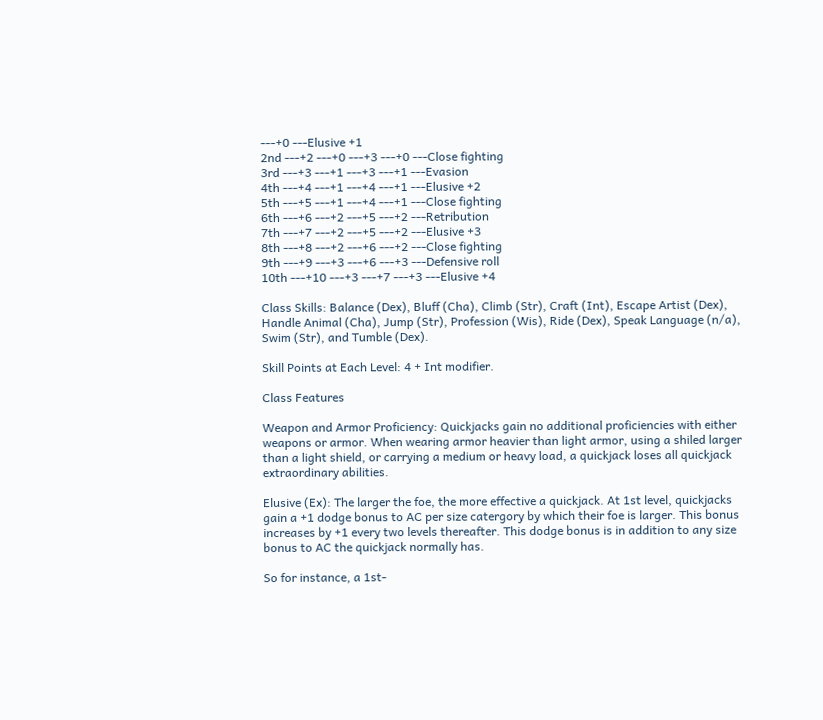---+0 ---Elusive +1
2nd ---+2 ---+0 ---+3 ---+0 ---Close fighting
3rd ---+3 ---+1 ---+3 ---+1 ---Evasion
4th ---+4 ---+1 ---+4 ---+1 ---Elusive +2
5th ---+5 ---+1 ---+4 ---+1 ---Close fighting
6th ---+6 ---+2 ---+5 ---+2 ---Retribution
7th ---+7 ---+2 ---+5 ---+2 ---Elusive +3
8th ---+8 ---+2 ---+6 ---+2 ---Close fighting
9th ---+9 ---+3 ---+6 ---+3 ---Defensive roll
10th ---+10 ---+3 ---+7 ---+3 ---Elusive +4

Class Skills: Balance (Dex), Bluff (Cha), Climb (Str), Craft (Int), Escape Artist (Dex), Handle Animal (Cha), Jump (Str), Profession (Wis), Ride (Dex), Speak Language (n/a), Swim (Str), and Tumble (Dex).

Skill Points at Each Level: 4 + Int modifier.

Class Features

Weapon and Armor Proficiency: Quickjacks gain no additional proficiencies with either weapons or armor. When wearing armor heavier than light armor, using a shiled larger than a light shield, or carrying a medium or heavy load, a quickjack loses all quickjack extraordinary abilities.

Elusive (Ex): The larger the foe, the more effective a quickjack. At 1st level, quickjacks gain a +1 dodge bonus to AC per size catergory by which their foe is larger. This bonus increases by +1 every two levels thereafter. This dodge bonus is in addition to any size bonus to AC the quickjack normally has.

So for instance, a 1st-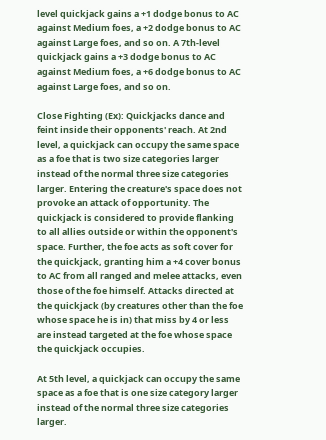level quickjack gains a +1 dodge bonus to AC against Medium foes, a +2 dodge bonus to AC against Large foes, and so on. A 7th-level quickjack gains a +3 dodge bonus to AC against Medium foes, a +6 dodge bonus to AC against Large foes, and so on.

Close Fighting (Ex): Quickjacks dance and feint inside their opponents' reach. At 2nd level, a quickjack can occupy the same space as a foe that is two size categories larger instead of the normal three size categories larger. Entering the creature's space does not provoke an attack of opportunity. The quickjack is considered to provide flanking to all allies outside or within the opponent's space. Further, the foe acts as soft cover for the quickjack, granting him a +4 cover bonus to AC from all ranged and melee attacks, even those of the foe himself. Attacks directed at the quickjack (by creatures other than the foe whose space he is in) that miss by 4 or less are instead targeted at the foe whose space the quickjack occupies.

At 5th level, a quickjack can occupy the same space as a foe that is one size category larger instead of the normal three size categories larger.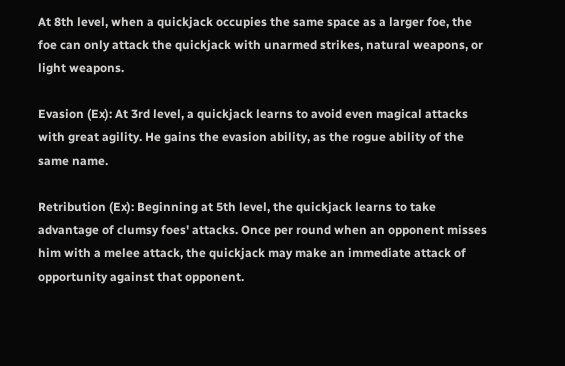At 8th level, when a quickjack occupies the same space as a larger foe, the foe can only attack the quickjack with unarmed strikes, natural weapons, or light weapons.

Evasion (Ex): At 3rd level, a quickjack learns to avoid even magical attacks with great agility. He gains the evasion ability, as the rogue ability of the same name.

Retribution (Ex): Beginning at 5th level, the quickjack learns to take advantage of clumsy foes' attacks. Once per round when an opponent misses him with a melee attack, the quickjack may make an immediate attack of opportunity against that opponent.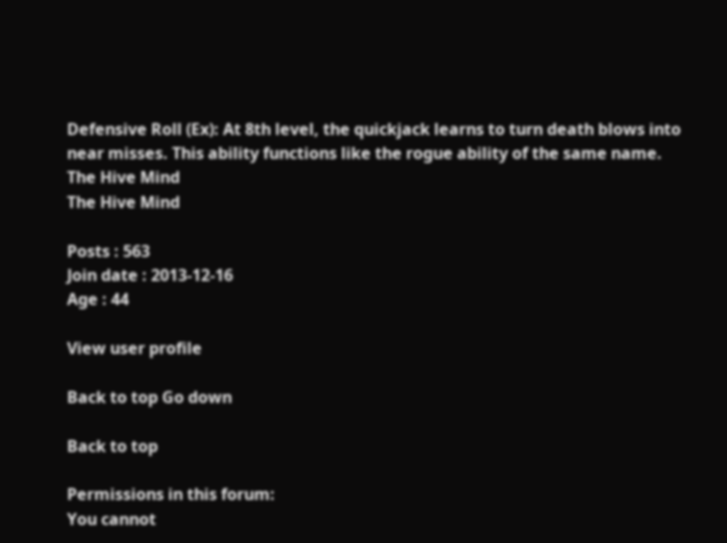Defensive Roll (Ex): At 8th level, the quickjack learns to turn death blows into near misses. This ability functions like the rogue ability of the same name.
The Hive Mind
The Hive Mind

Posts : 563
Join date : 2013-12-16
Age : 44

View user profile

Back to top Go down

Back to top

Permissions in this forum:
You cannot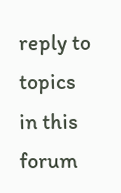reply to topics in this forum